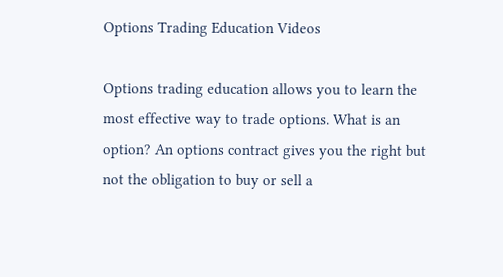Options Trading Education Videos

Options trading education allows you to learn the most effective way to trade options. What is an option? An options contract gives you the right but not the obligation to buy or sell a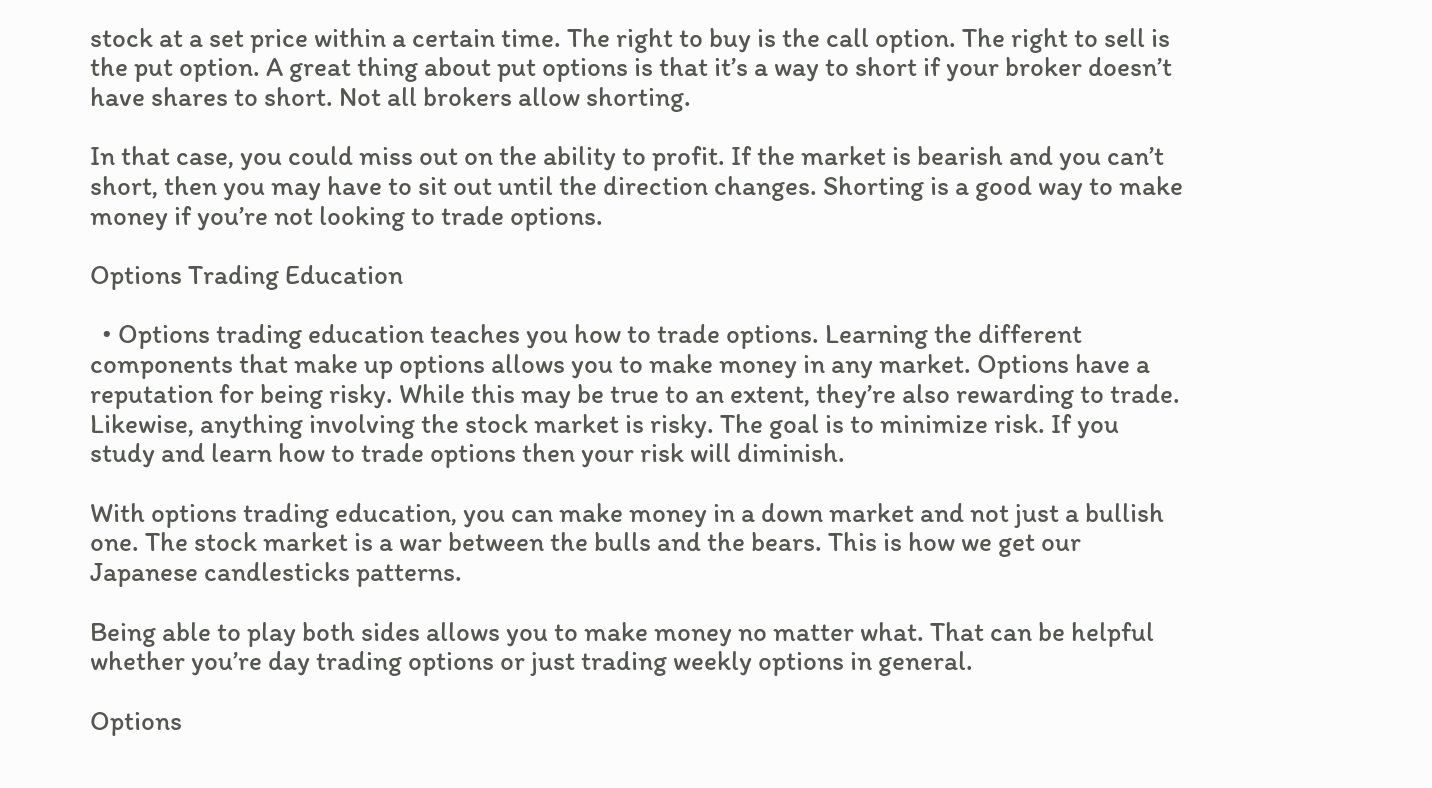stock at a set price within a certain time. The right to buy is the call option. The right to sell is the put option. A great thing about put options is that it’s a way to short if your broker doesn’t have shares to short. Not all brokers allow shorting.

In that case, you could miss out on the ability to profit. If the market is bearish and you can’t short, then you may have to sit out until the direction changes. Shorting is a good way to make money if you’re not looking to trade options.

Options Trading Education

  • Options trading education teaches you how to trade options. Learning the different components that make up options allows you to make money in any market. Options have a reputation for being risky. While this may be true to an extent, they’re also rewarding to trade. Likewise, anything involving the stock market is risky. The goal is to minimize risk. If you study and learn how to trade options then your risk will diminish.

With options trading education, you can make money in a down market and not just a bullish one. The stock market is a war between the bulls and the bears. This is how we get our Japanese candlesticks patterns.

Being able to play both sides allows you to make money no matter what. That can be helpful whether you’re day trading options or just trading weekly options in general.

Options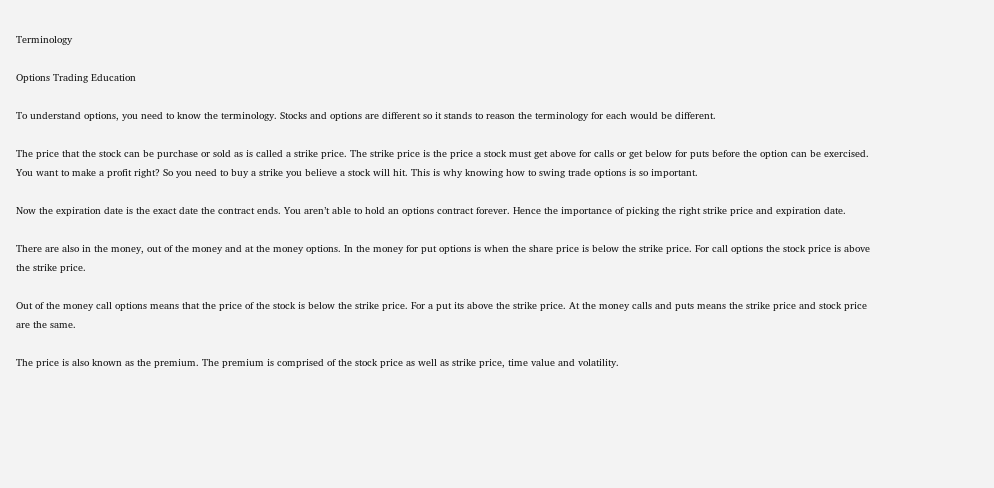Terminology

Options Trading Education

To understand options, you need to know the terminology. Stocks and options are different so it stands to reason the terminology for each would be different.

The price that the stock can be purchase or sold as is called a strike price. The strike price is the price a stock must get above for calls or get below for puts before the option can be exercised. You want to make a profit right? So you need to buy a strike you believe a stock will hit. This is why knowing how to swing trade options is so important.

Now the expiration date is the exact date the contract ends. You aren’t able to hold an options contract forever. Hence the importance of picking the right strike price and expiration date.

There are also in the money, out of the money and at the money options. In the money for put options is when the share price is below the strike price. For call options the stock price is above the strike price.

Out of the money call options means that the price of the stock is below the strike price. For a put its above the strike price. At the money calls and puts means the strike price and stock price are the same.

The price is also known as the premium. The premium is comprised of the stock price as well as strike price, time value and volatility.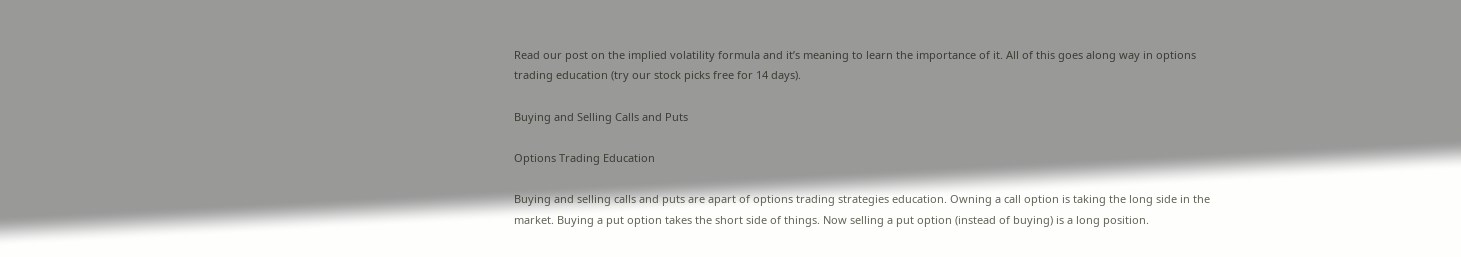Read our post on the implied volatility formula and it’s meaning to learn the importance of it. All of this goes along way in options trading education (try our stock picks free for 14 days).

Buying and Selling Calls and Puts

Options Trading Education

Buying and selling calls and puts are apart of options trading strategies education. Owning a call option is taking the long side in the market. Buying a put option takes the short side of things. Now selling a put option (instead of buying) is a long position.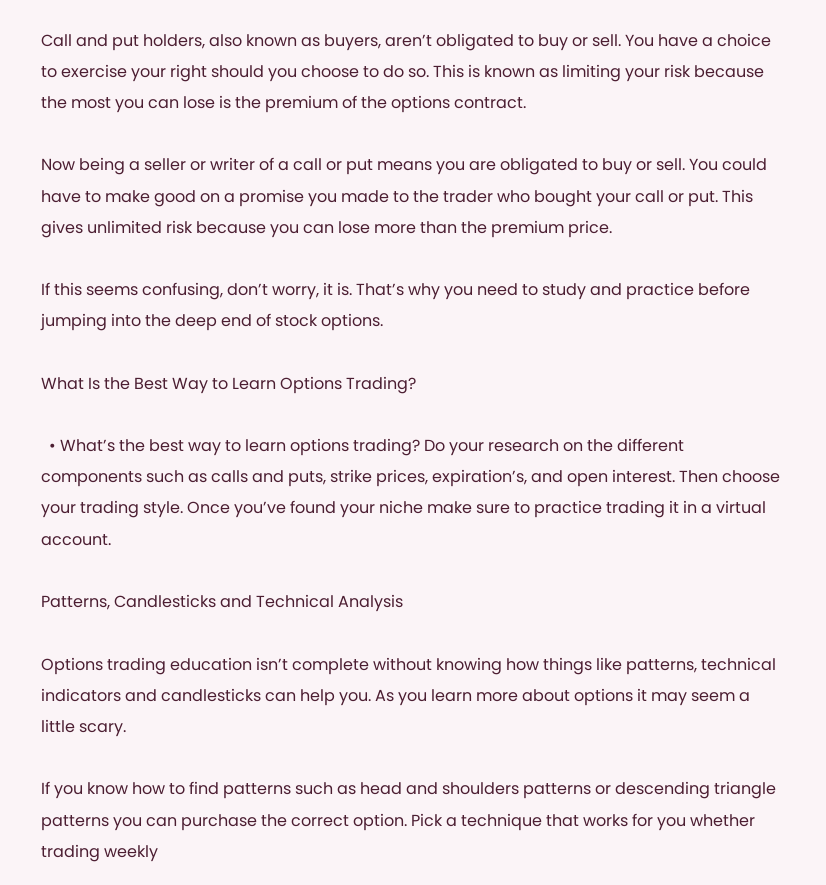Call and put holders, also known as buyers, aren’t obligated to buy or sell. You have a choice to exercise your right should you choose to do so. This is known as limiting your risk because the most you can lose is the premium of the options contract.

Now being a seller or writer of a call or put means you are obligated to buy or sell. You could have to make good on a promise you made to the trader who bought your call or put. This gives unlimited risk because you can lose more than the premium price.

If this seems confusing, don’t worry, it is. That’s why you need to study and practice before jumping into the deep end of stock options.

What Is the Best Way to Learn Options Trading?

  • What’s the best way to learn options trading? Do your research on the different components such as calls and puts, strike prices, expiration’s, and open interest. Then choose your trading style. Once you’ve found your niche make sure to practice trading it in a virtual account.

Patterns, Candlesticks and Technical Analysis

Options trading education isn’t complete without knowing how things like patterns, technical indicators and candlesticks can help you. As you learn more about options it may seem a little scary.

If you know how to find patterns such as head and shoulders patterns or descending triangle patterns you can purchase the correct option. Pick a technique that works for you whether trading weekly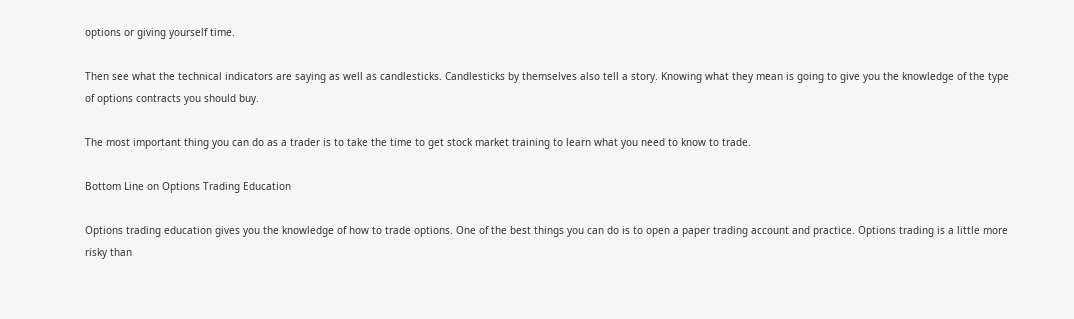options or giving yourself time.

Then see what the technical indicators are saying as well as candlesticks. Candlesticks by themselves also tell a story. Knowing what they mean is going to give you the knowledge of the type of options contracts you should buy.

The most important thing you can do as a trader is to take the time to get stock market training to learn what you need to know to trade.

Bottom Line on Options Trading Education

Options trading education gives you the knowledge of how to trade options. One of the best things you can do is to open a paper trading account and practice. Options trading is a little more risky than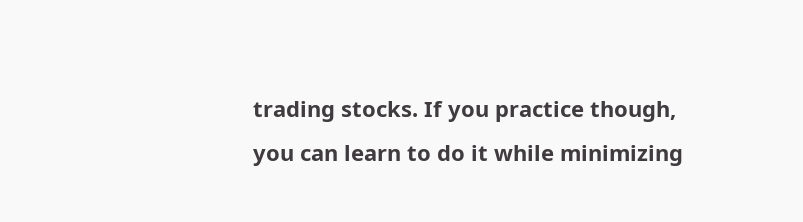trading stocks. If you practice though, you can learn to do it while minimizing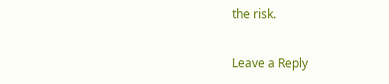the risk.

Leave a Reply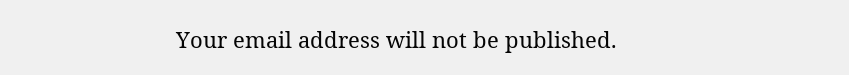Your email address will not be published.